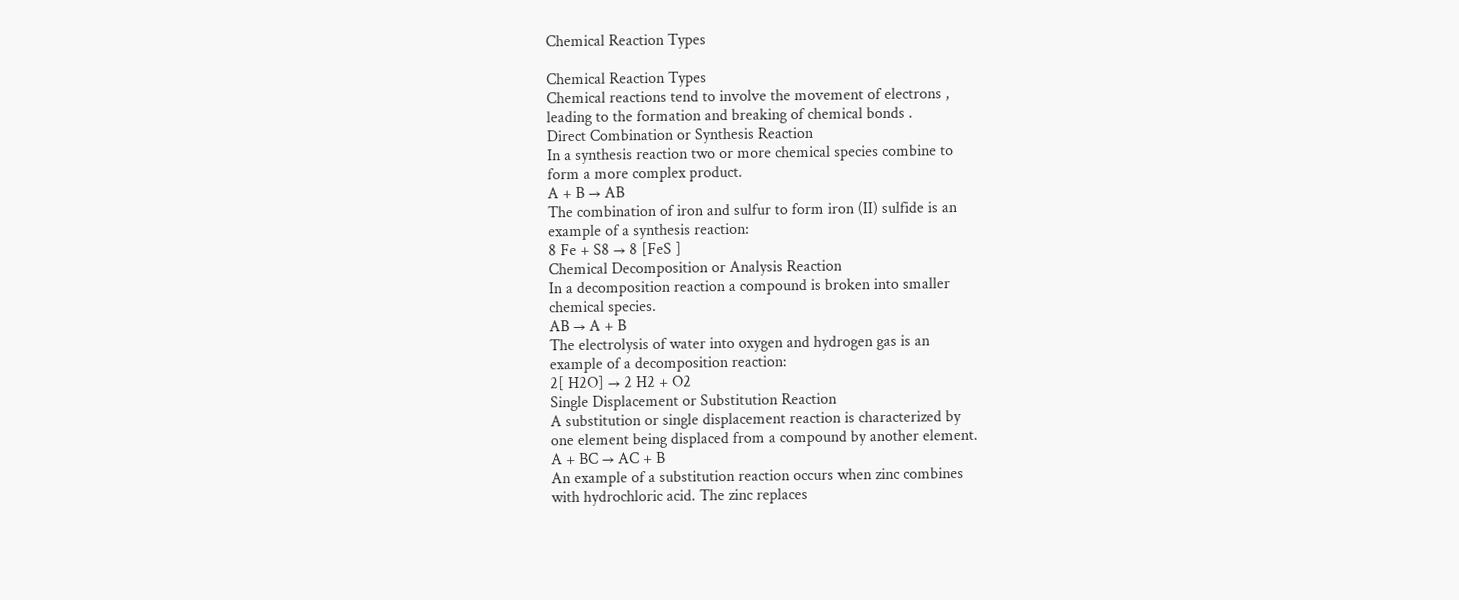Chemical Reaction Types

Chemical Reaction Types
Chemical reactions tend to involve the movement of electrons ,
leading to the formation and breaking of chemical bonds .
Direct Combination or Synthesis Reaction
In a synthesis reaction two or more chemical species combine to
form a more complex product.
A + B → AB
The combination of iron and sulfur to form iron (II) sulfide is an
example of a synthesis reaction:
8 Fe + S8 → 8 [FeS ]
Chemical Decomposition or Analysis Reaction
In a decomposition reaction a compound is broken into smaller
chemical species.
AB → A + B
The electrolysis of water into oxygen and hydrogen gas is an
example of a decomposition reaction:
2[ H2O] → 2 H2 + O2
Single Displacement or Substitution Reaction
A substitution or single displacement reaction is characterized by
one element being displaced from a compound by another element.
A + BC → AC + B
An example of a substitution reaction occurs when zinc combines
with hydrochloric acid. The zinc replaces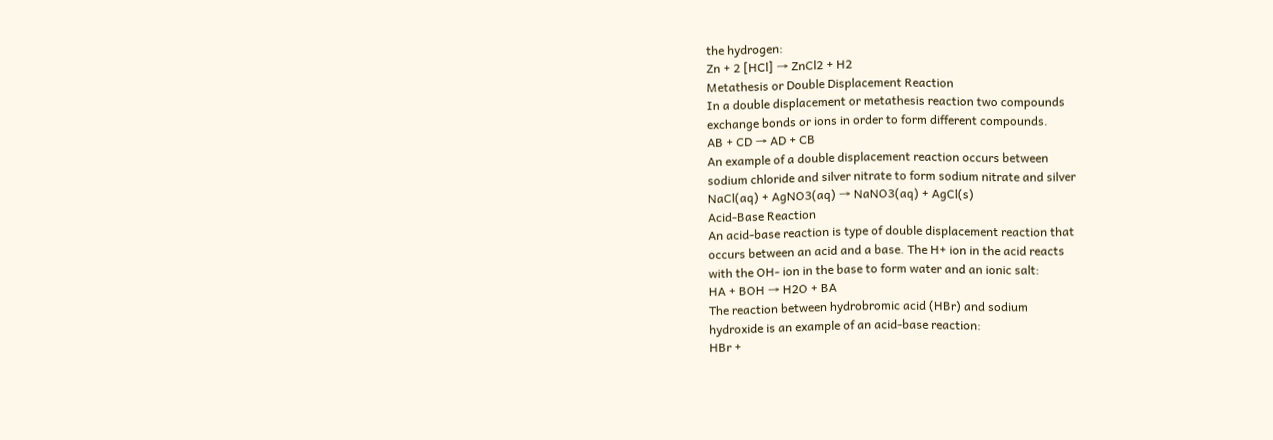the hydrogen:
Zn + 2 [HCl] → ZnCl2 + H2
Metathesis or Double Displacement Reaction
In a double displacement or metathesis reaction two compounds
exchange bonds or ions in order to form different compounds.
AB + CD → AD + CB
An example of a double displacement reaction occurs between
sodium chloride and silver nitrate to form sodium nitrate and silver
NaCl(aq) + AgNO3(aq) → NaNO3(aq) + AgCl(s)
Acid-Base Reaction
An acid-base reaction is type of double displacement reaction that
occurs between an acid and a base. The H+ ion in the acid reacts
with the OH- ion in the base to form water and an ionic salt:
HA + BOH → H2O + BA
The reaction between hydrobromic acid (HBr) and sodium
hydroxide is an example of an acid-base reaction:
HBr +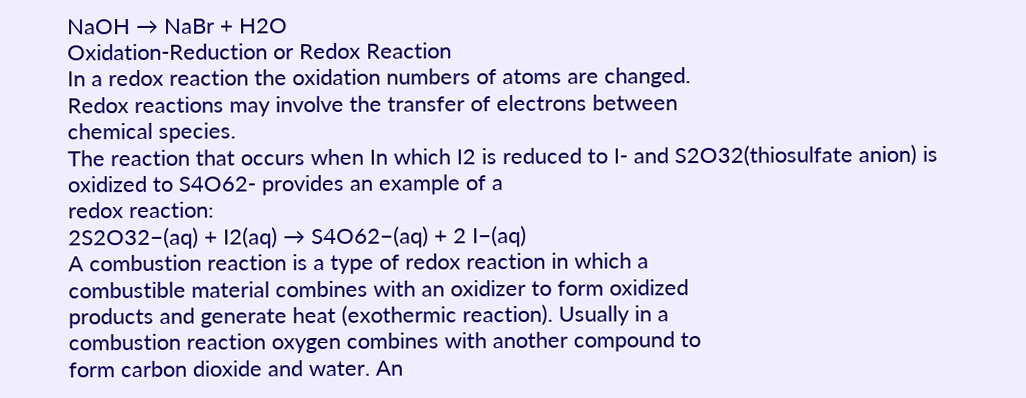NaOH → NaBr + H2O
Oxidation-Reduction or Redox Reaction
In a redox reaction the oxidation numbers of atoms are changed.
Redox reactions may involve the transfer of electrons between
chemical species.
The reaction that occurs when In which I2 is reduced to I- and S2O32(thiosulfate anion) is oxidized to S4O62- provides an example of a
redox reaction:
2S2O32−(aq) + I2(aq) → S4O62−(aq) + 2 I−(aq)
A combustion reaction is a type of redox reaction in which a
combustible material combines with an oxidizer to form oxidized
products and generate heat (exothermic reaction). Usually in a
combustion reaction oxygen combines with another compound to
form carbon dioxide and water. An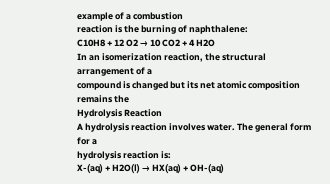example of a combustion
reaction is the burning of naphthalene:
C10H8 + 12 O2 → 10 CO2 + 4 H2O
In an isomerization reaction, the structural arrangement of a
compound is changed but its net atomic composition remains the
Hydrolysis Reaction
A hydrolysis reaction involves water. The general form for a
hydrolysis reaction is:
X-(aq) + H2O(l) → HX(aq) + OH-(aq)